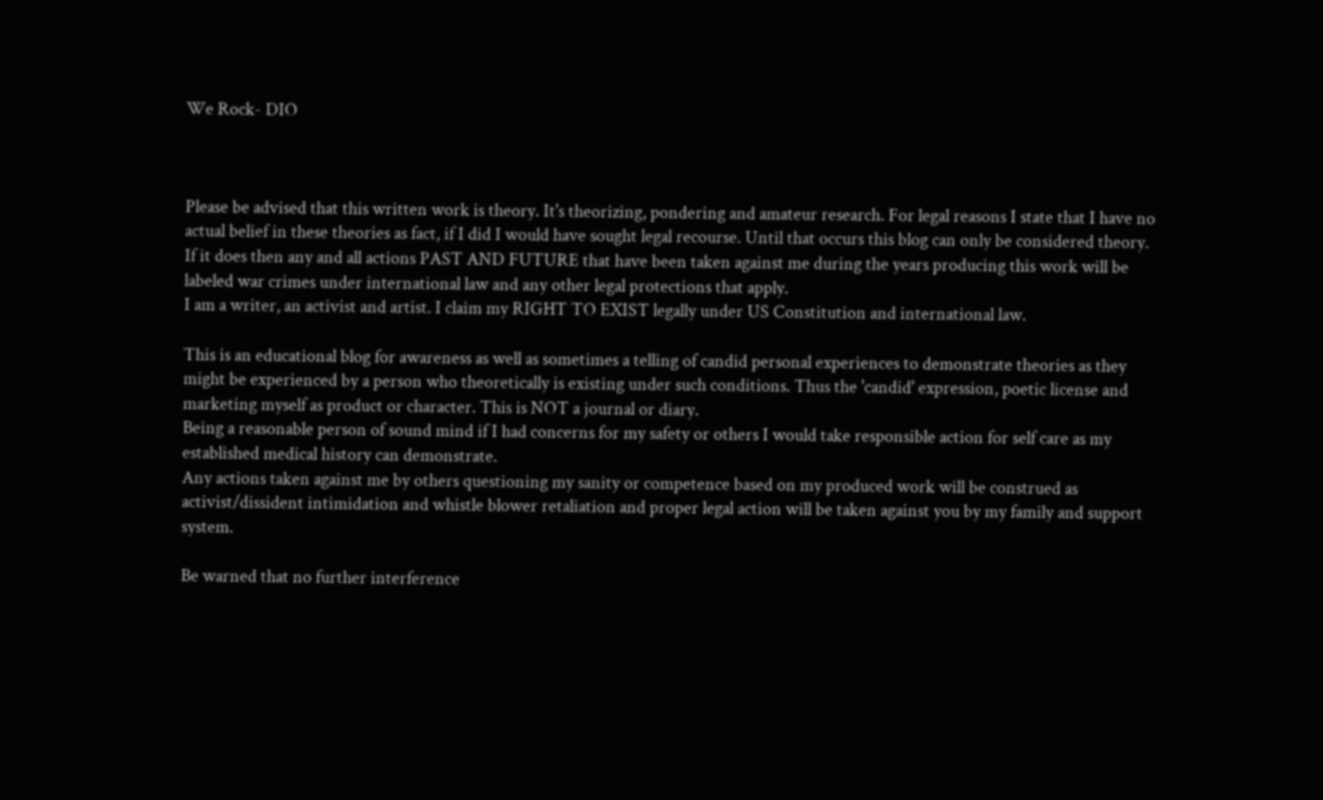We Rock- DIO



Please be advised that this written work is theory. It's theorizing, pondering and amateur research. For legal reasons I state that I have no actual belief in these theories as fact, if I did I would have sought legal recourse. Until that occurs this blog can only be considered theory. If it does then any and all actions PAST AND FUTURE that have been taken against me during the years producing this work will be labeled war crimes under international law and any other legal protections that apply.
I am a writer, an activist and artist. I claim my RIGHT TO EXIST legally under US Constitution and international law.

This is an educational blog for awareness as well as sometimes a telling of candid personal experiences to demonstrate theories as they might be experienced by a person who theoretically is existing under such conditions. Thus the 'candid' expression, poetic license and marketing myself as product or character. This is NOT a journal or diary.
Being a reasonable person of sound mind if I had concerns for my safety or others I would take responsible action for self care as my established medical history can demonstrate.
Any actions taken against me by others questioning my sanity or competence based on my produced work will be construed as activist/dissident intimidation and whistle blower retaliation and proper legal action will be taken against you by my family and support system.

Be warned that no further interference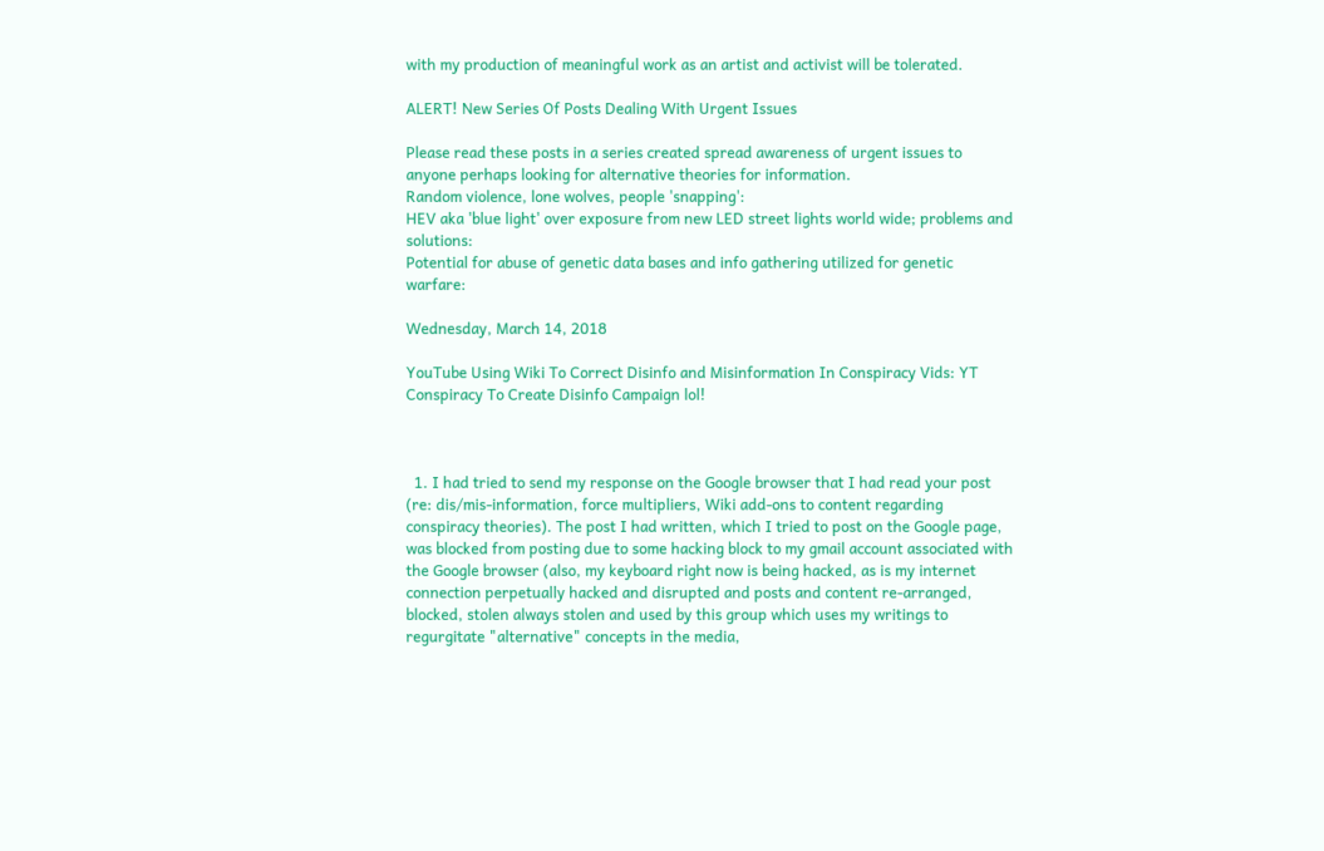with my production of meaningful work as an artist and activist will be tolerated.

ALERT! New Series Of Posts Dealing With Urgent Issues

Please read these posts in a series created spread awareness of urgent issues to anyone perhaps looking for alternative theories for information.
Random violence, lone wolves, people 'snapping':
HEV aka 'blue light' over exposure from new LED street lights world wide; problems and solutions:
Potential for abuse of genetic data bases and info gathering utilized for genetic warfare:

Wednesday, March 14, 2018

YouTube Using Wiki To Correct Disinfo and Misinformation In Conspiracy Vids: YT Conspiracy To Create Disinfo Campaign lol!



  1. I had tried to send my response on the Google browser that I had read your post (re: dis/mis-information, force multipliers, Wiki add-ons to content regarding conspiracy theories). The post I had written, which I tried to post on the Google page, was blocked from posting due to some hacking block to my gmail account associated with the Google browser (also, my keyboard right now is being hacked, as is my internet connection perpetually hacked and disrupted and posts and content re-arranged, blocked, stolen always stolen and used by this group which uses my writings to regurgitate "alternative" concepts in the media,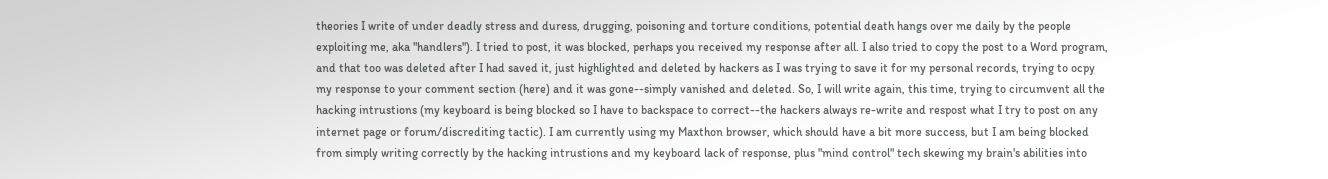theories I write of under deadly stress and duress, drugging, poisoning and torture conditions, potential death hangs over me daily by the people exploiting me, aka "handlers"). I tried to post, it was blocked, perhaps you received my response after all. I also tried to copy the post to a Word program, and that too was deleted after I had saved it, just highlighted and deleted by hackers as I was trying to save it for my personal records, trying to ocpy my response to your comment section (here) and it was gone--simply vanished and deleted. So, I will write again, this time, trying to circumvent all the hacking intrustions (my keyboard is being blocked so I have to backspace to correct--the hackers always re-write and respost what I try to post on any internet page or forum/discrediting tactic). I am currently using my Maxthon browser, which should have a bit more success, but I am being blocked from simply writing correctly by the hacking intrustions and my keyboard lack of response, plus "mind control" tech skewing my brain's abilities into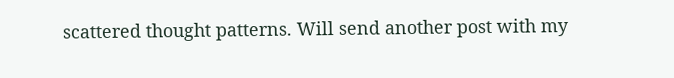scattered thought patterns. Will send another post with my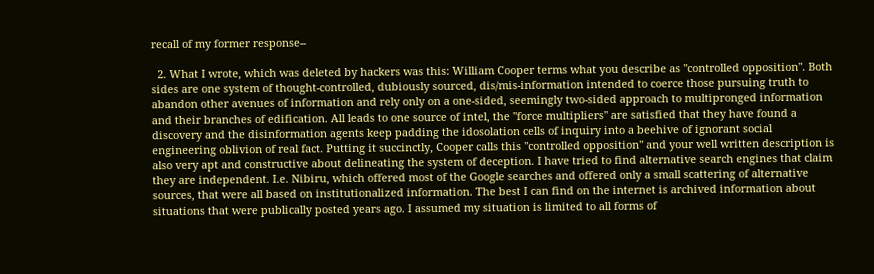recall of my former response--

  2. What I wrote, which was deleted by hackers was this: William Cooper terms what you describe as "controlled opposition". Both sides are one system of thought-controlled, dubiously sourced, dis/mis-information intended to coerce those pursuing truth to abandon other avenues of information and rely only on a one-sided, seemingly two-sided approach to multipronged information and their branches of edification. All leads to one source of intel, the "force multipliers" are satisfied that they have found a discovery and the disinformation agents keep padding the idosolation cells of inquiry into a beehive of ignorant social engineering oblivion of real fact. Putting it succinctly, Cooper calls this "controlled opposition" and your well written description is also very apt and constructive about delineating the system of deception. I have tried to find alternative search engines that claim they are independent. I.e. Nibiru, which offered most of the Google searches and offered only a small scattering of alternative sources, that were all based on institutionalized information. The best I can find on the internet is archived information about situations that were publically posted years ago. I assumed my situation is limited to all forms of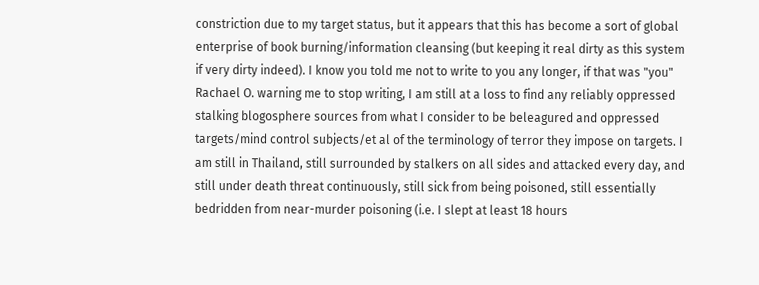constriction due to my target status, but it appears that this has become a sort of global enterprise of book burning/information cleansing (but keeping it real dirty as this system if very dirty indeed). I know you told me not to write to you any longer, if that was "you" Rachael O. warning me to stop writing, I am still at a loss to find any reliably oppressed stalking blogosphere sources from what I consider to be beleagured and oppressed targets/mind control subjects/et al of the terminology of terror they impose on targets. I am still in Thailand, still surrounded by stalkers on all sides and attacked every day, and still under death threat continuously, still sick from being poisoned, still essentially bedridden from near-murder poisoning (i.e. I slept at least 18 hours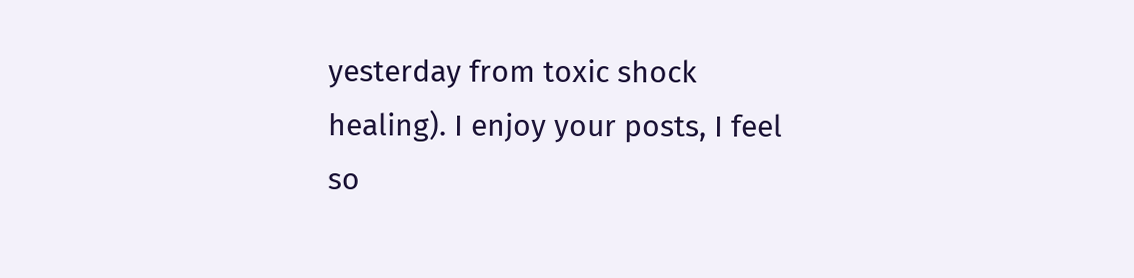yesterday from toxic shock healing). I enjoy your posts, I feel so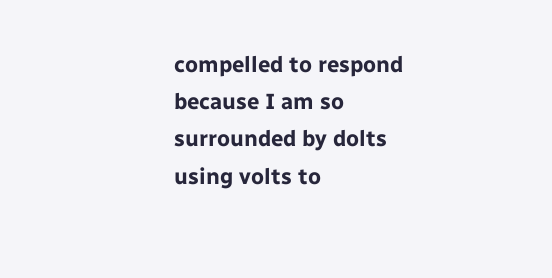compelled to respond because I am so surrounded by dolts using volts to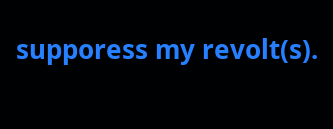supporess my revolt(s).